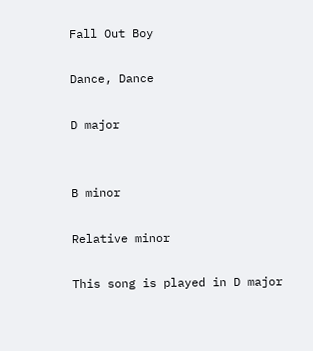Fall Out Boy

Dance, Dance

D major


B minor

Relative minor

This song is played in D major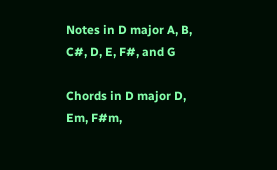Notes in D major A, B, C#, D, E, F#, and G

Chords in D major D, Em, F#m,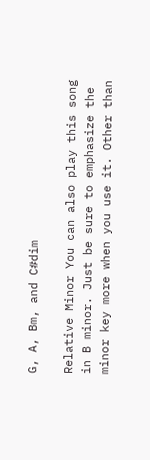G, A, Bm, and C#dim

Relative Minor You can also play this song in B minor. Just be sure to emphasize the minor key more when you use it. Other than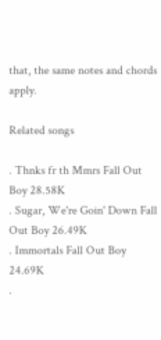that, the same notes and chords apply.

Related songs

. Thnks fr th Mmrs Fall Out Boy 28.58K
. Sugar, We're Goin' Down Fall Out Boy 26.49K
. Immortals Fall Out Boy 24.69K
.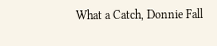What a Catch, Donnie Fall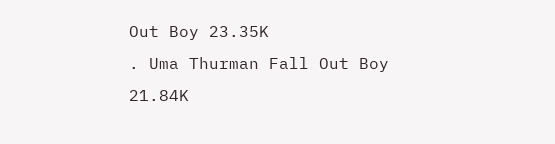Out Boy 23.35K
. Uma Thurman Fall Out Boy 21.84K